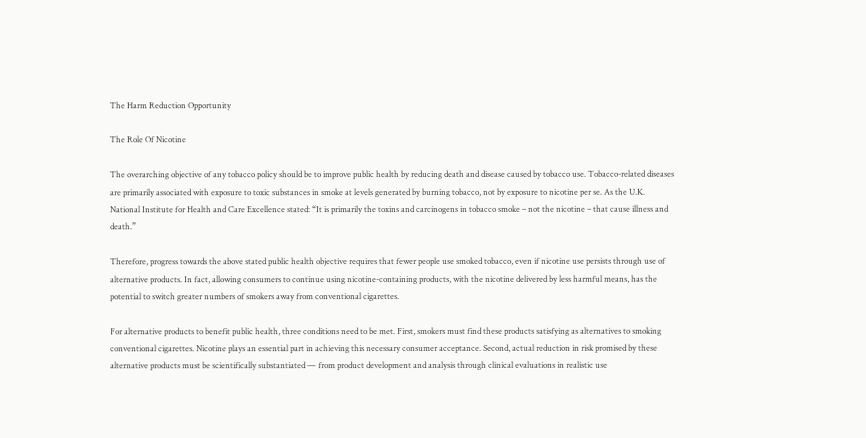The Harm Reduction Opportunity

The Role Of Nicotine

The overarching objective of any tobacco policy should be to improve public health by reducing death and disease caused by tobacco use. Tobacco-related diseases are primarily associated with exposure to toxic substances in smoke at levels generated by burning tobacco, not by exposure to nicotine per se. As the U.K. National Institute for Health and Care Excellence stated: “It is primarily the toxins and carcinogens in tobacco smoke – not the nicotine – that cause illness and death.”

Therefore, progress towards the above stated public health objective requires that fewer people use smoked tobacco, even if nicotine use persists through use of alternative products. In fact, allowing consumers to continue using nicotine-containing products, with the nicotine delivered by less harmful means, has the potential to switch greater numbers of smokers away from conventional cigarettes.

For alternative products to benefit public health, three conditions need to be met. First, smokers must find these products satisfying as alternatives to smoking conventional cigarettes. Nicotine plays an essential part in achieving this necessary consumer acceptance. Second, actual reduction in risk promised by these alternative products must be scientifically substantiated — from product development and analysis through clinical evaluations in realistic use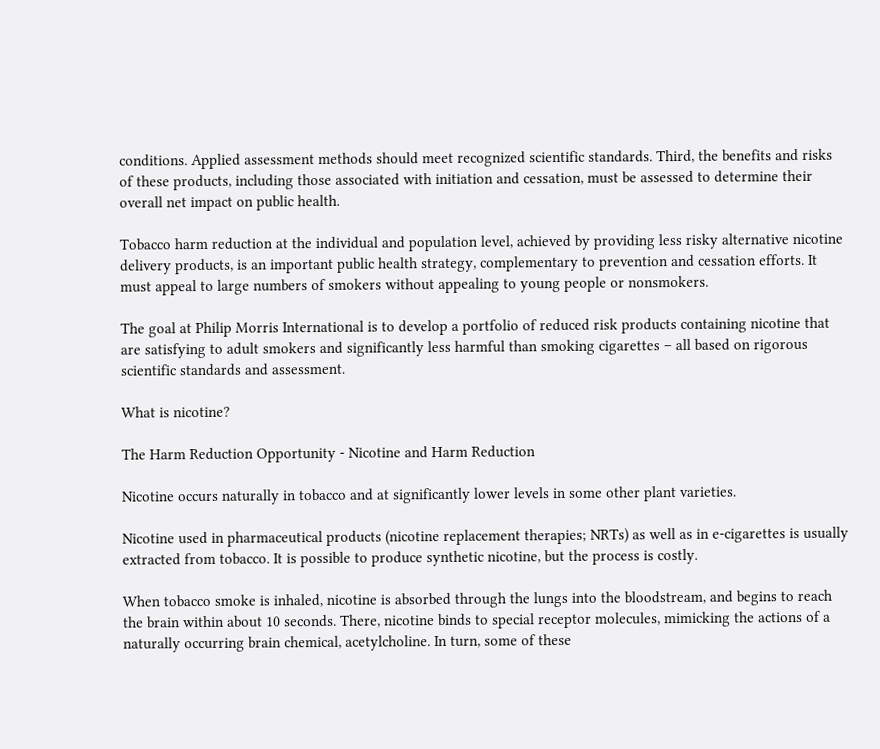conditions. Applied assessment methods should meet recognized scientific standards. Third, the benefits and risks of these products, including those associated with initiation and cessation, must be assessed to determine their overall net impact on public health.

Tobacco harm reduction at the individual and population level, achieved by providing less risky alternative nicotine delivery products, is an important public health strategy, complementary to prevention and cessation efforts. It must appeal to large numbers of smokers without appealing to young people or nonsmokers.

The goal at Philip Morris International is to develop a portfolio of reduced risk products containing nicotine that are satisfying to adult smokers and significantly less harmful than smoking cigarettes – all based on rigorous scientific standards and assessment.

What is nicotine?

The Harm Reduction Opportunity - Nicotine and Harm Reduction

Nicotine occurs naturally in tobacco and at significantly lower levels in some other plant varieties.

Nicotine used in pharmaceutical products (nicotine replacement therapies; NRTs) as well as in e-cigarettes is usually extracted from tobacco. It is possible to produce synthetic nicotine, but the process is costly.

When tobacco smoke is inhaled, nicotine is absorbed through the lungs into the bloodstream, and begins to reach the brain within about 10 seconds. There, nicotine binds to special receptor molecules, mimicking the actions of a naturally occurring brain chemical, acetylcholine. In turn, some of these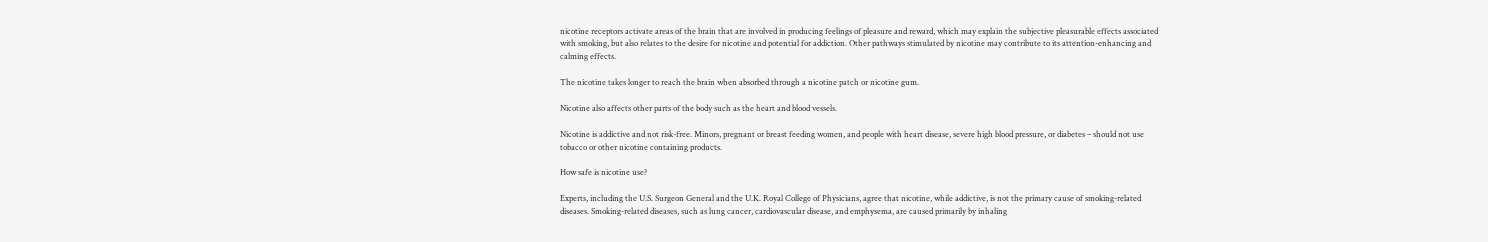nicotine receptors activate areas of the brain that are involved in producing feelings of pleasure and reward, which may explain the subjective pleasurable effects associated with smoking, but also relates to the desire for nicotine and potential for addiction. Other pathways stimulated by nicotine may contribute to its attention-enhancing and calming effects.

The nicotine takes longer to reach the brain when absorbed through a nicotine patch or nicotine gum.

Nicotine also affects other parts of the body such as the heart and blood vessels.

Nicotine is addictive and not risk-free. Minors, pregnant or breast feeding women, and people with heart disease, severe high blood pressure, or diabetes – should not use tobacco or other nicotine containing products.

How safe is nicotine use?

Experts, including the U.S. Surgeon General and the U.K. Royal College of Physicians, agree that nicotine, while addictive, is not the primary cause of smoking-related diseases. Smoking-related diseases, such as lung cancer, cardiovascular disease, and emphysema, are caused primarily by inhaling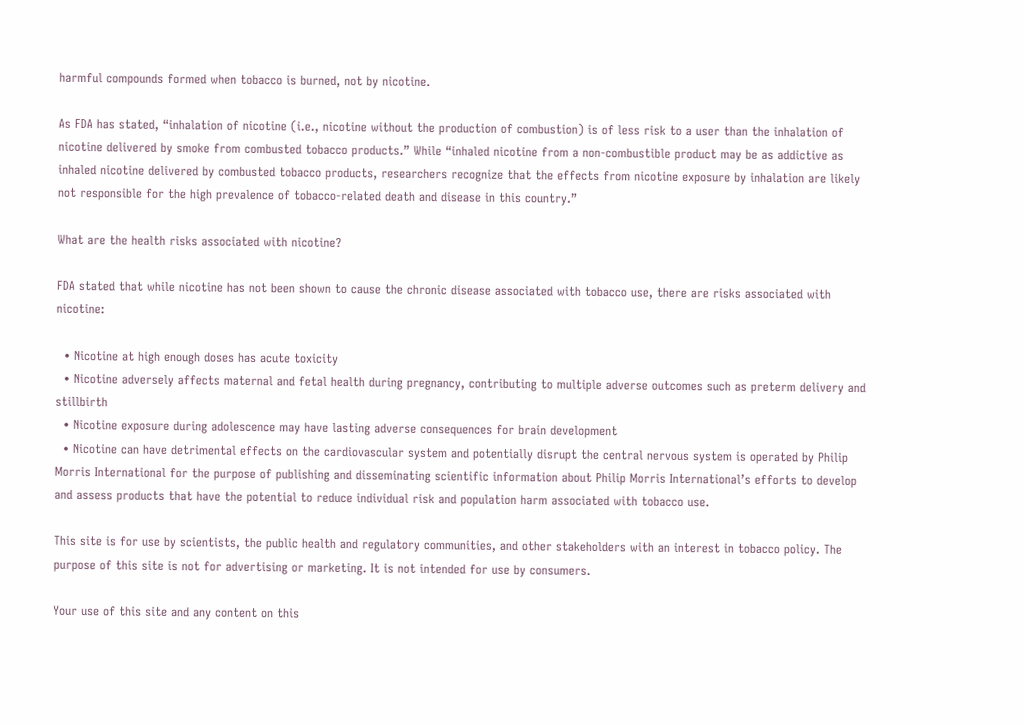harmful compounds formed when tobacco is burned, not by nicotine.

As FDA has stated, “inhalation of nicotine (i.e., nicotine without the production of combustion) is of less risk to a user than the inhalation of nicotine delivered by smoke from combusted tobacco products.” While “inhaled nicotine from a non-combustible product may be as addictive as inhaled nicotine delivered by combusted tobacco products, researchers recognize that the effects from nicotine exposure by inhalation are likely not responsible for the high prevalence of tobacco-related death and disease in this country.”

What are the health risks associated with nicotine?

FDA stated that while nicotine has not been shown to cause the chronic disease associated with tobacco use, there are risks associated with nicotine:

  • Nicotine at high enough doses has acute toxicity
  • Nicotine adversely affects maternal and fetal health during pregnancy, contributing to multiple adverse outcomes such as preterm delivery and stillbirth
  • Nicotine exposure during adolescence may have lasting adverse consequences for brain development
  • Nicotine can have detrimental effects on the cardiovascular system and potentially disrupt the central nervous system is operated by Philip Morris International for the purpose of publishing and disseminating scientific information about Philip Morris International’s efforts to develop and assess products that have the potential to reduce individual risk and population harm associated with tobacco use.

This site is for use by scientists, the public health and regulatory communities, and other stakeholders with an interest in tobacco policy. The purpose of this site is not for advertising or marketing. It is not intended for use by consumers.

Your use of this site and any content on this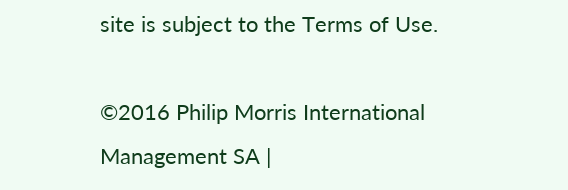site is subject to the Terms of Use.

©2016 Philip Morris International Management SA |